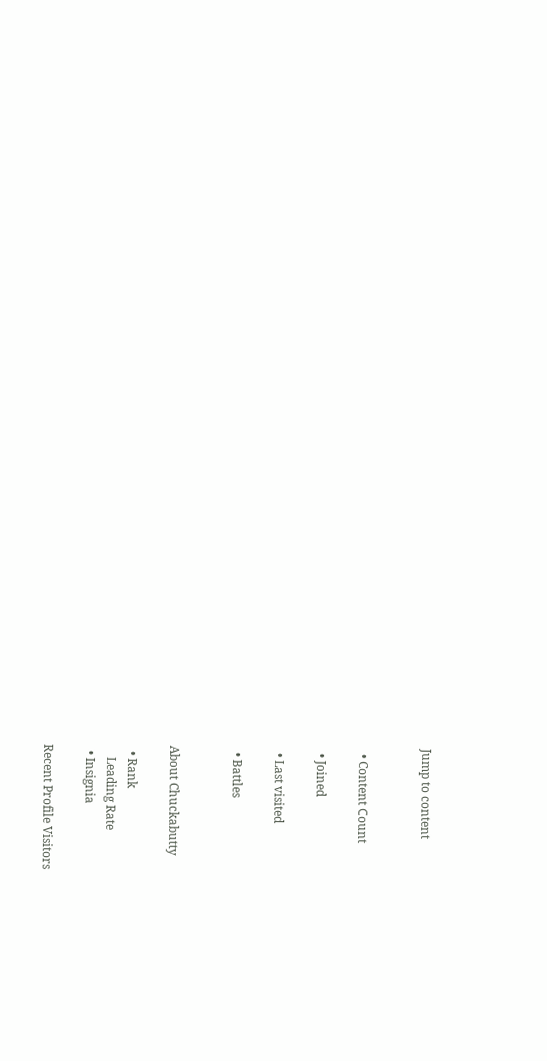Jump to content


  • Content Сount

  • Joined

  • Last visited

  • Battles


About Chuckabutty

  • Rank
    Leading Rate
  • Insignia

Recent Profile Visitors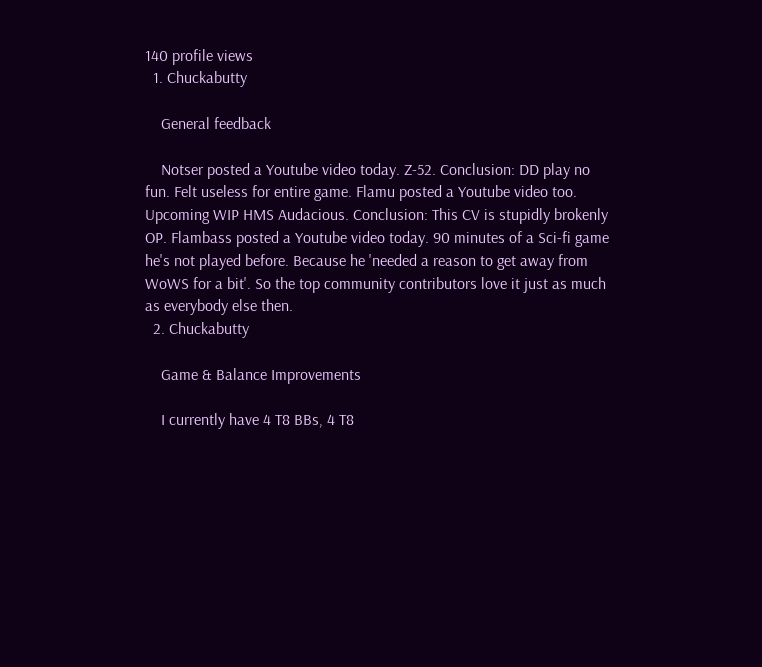140 profile views
  1. Chuckabutty

    General feedback

    Notser posted a Youtube video today. Z-52. Conclusion: DD play no fun. Felt useless for entire game. Flamu posted a Youtube video too. Upcoming WIP HMS Audacious. Conclusion: This CV is stupidly brokenly OP. Flambass posted a Youtube video today. 90 minutes of a Sci-fi game he's not played before. Because he 'needed a reason to get away from WoWS for a bit'. So the top community contributors love it just as much as everybody else then.
  2. Chuckabutty

    Game & Balance Improvements

    I currently have 4 T8 BBs, 4 T8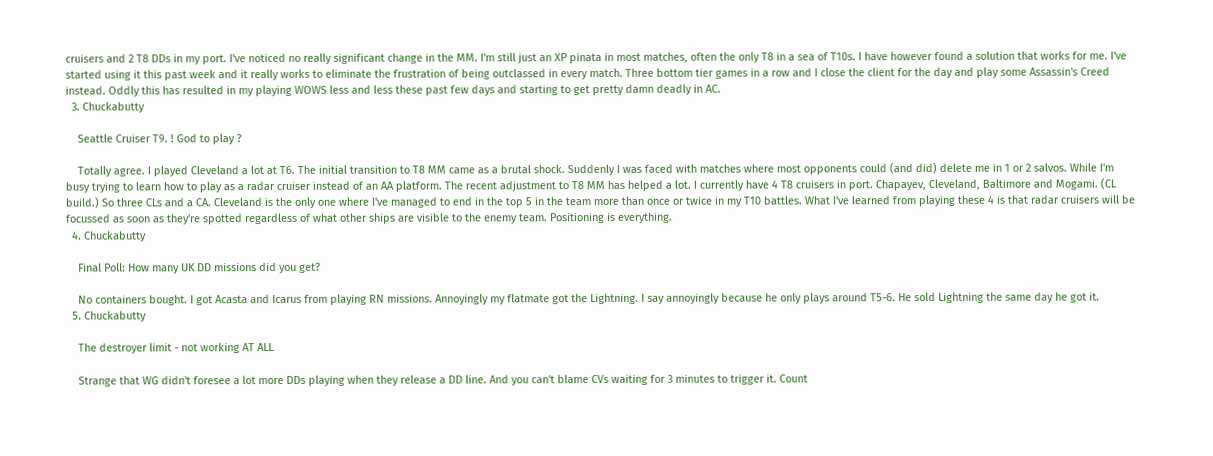cruisers and 2 T8 DDs in my port. I've noticed no really significant change in the MM. I'm still just an XP pinata in most matches, often the only T8 in a sea of T10s. I have however found a solution that works for me. I've started using it this past week and it really works to eliminate the frustration of being outclassed in every match. Three bottom tier games in a row and I close the client for the day and play some Assassin's Creed instead. Oddly this has resulted in my playing WOWS less and less these past few days and starting to get pretty damn deadly in AC.
  3. Chuckabutty

    Seattle Cruiser T9. ! God to play ?

    Totally agree. I played Cleveland a lot at T6. The initial transition to T8 MM came as a brutal shock. Suddenly I was faced with matches where most opponents could (and did) delete me in 1 or 2 salvos. While I'm busy trying to learn how to play as a radar cruiser instead of an AA platform. The recent adjustment to T8 MM has helped a lot. I currently have 4 T8 cruisers in port. Chapayev, Cleveland, Baltimore and Mogami. (CL build.) So three CLs and a CA. Cleveland is the only one where I've managed to end in the top 5 in the team more than once or twice in my T10 battles. What I've learned from playing these 4 is that radar cruisers will be focussed as soon as they're spotted regardless of what other ships are visible to the enemy team. Positioning is everything.
  4. Chuckabutty

    Final Poll: How many UK DD missions did you get?

    No containers bought. I got Acasta and Icarus from playing RN missions. Annoyingly my flatmate got the Lightning. I say annoyingly because he only plays around T5-6. He sold Lightning the same day he got it.
  5. Chuckabutty

    The destroyer limit - not working AT ALL

    Strange that WG didn't foresee a lot more DDs playing when they release a DD line. And you can't blame CVs waiting for 3 minutes to trigger it. Count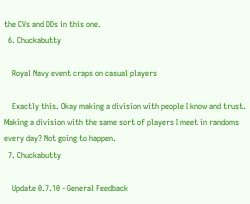the CVs and DDs in this one.
  6. Chuckabutty

    Royal Navy event craps on casual players

    Exactly this. Okay making a division with people I know and trust. Making a division with the same sort of players I meet in randoms every day? Not going to happen.
  7. Chuckabutty

    Update 0.7.10 - General Feedback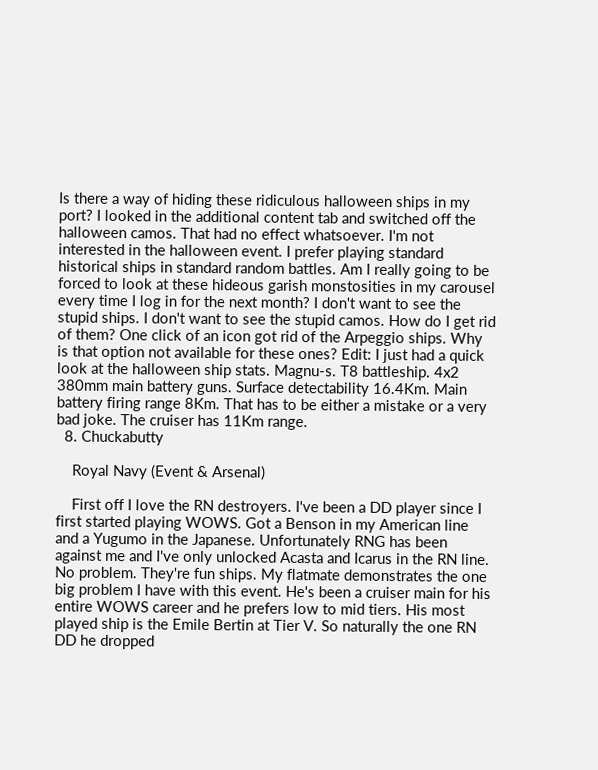Is there a way of hiding these ridiculous halloween ships in my port? I looked in the additional content tab and switched off the halloween camos. That had no effect whatsoever. I'm not interested in the halloween event. I prefer playing standard historical ships in standard random battles. Am I really going to be forced to look at these hideous garish monstosities in my carousel every time I log in for the next month? I don't want to see the stupid ships. I don't want to see the stupid camos. How do I get rid of them? One click of an icon got rid of the Arpeggio ships. Why is that option not available for these ones? Edit: I just had a quick look at the halloween ship stats. Magnu-s. T8 battleship. 4x2 380mm main battery guns. Surface detectability 16.4Km. Main battery firing range 8Km. That has to be either a mistake or a very bad joke. The cruiser has 11Km range.
  8. Chuckabutty

    Royal Navy (Event & Arsenal)

    First off I love the RN destroyers. I've been a DD player since I first started playing WOWS. Got a Benson in my American line and a Yugumo in the Japanese. Unfortunately RNG has been against me and I've only unlocked Acasta and Icarus in the RN line. No problem. They're fun ships. My flatmate demonstrates the one big problem I have with this event. He's been a cruiser main for his entire WOWS career and he prefers low to mid tiers. His most played ship is the Emile Bertin at Tier V. So naturally the one RN DD he dropped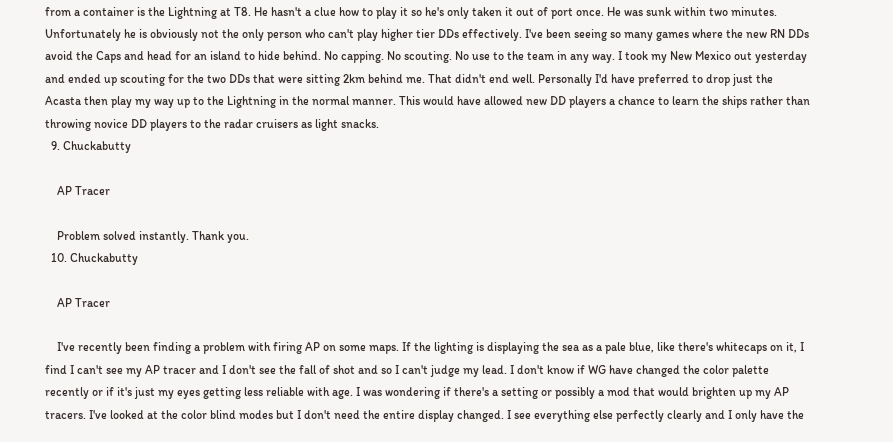from a container is the Lightning at T8. He hasn't a clue how to play it so he's only taken it out of port once. He was sunk within two minutes. Unfortunately he is obviously not the only person who can't play higher tier DDs effectively. I've been seeing so many games where the new RN DDs avoid the Caps and head for an island to hide behind. No capping. No scouting. No use to the team in any way. I took my New Mexico out yesterday and ended up scouting for the two DDs that were sitting 2km behind me. That didn't end well. Personally I'd have preferred to drop just the Acasta then play my way up to the Lightning in the normal manner. This would have allowed new DD players a chance to learn the ships rather than throwing novice DD players to the radar cruisers as light snacks.
  9. Chuckabutty

    AP Tracer

    Problem solved instantly. Thank you.
  10. Chuckabutty

    AP Tracer

    I've recently been finding a problem with firing AP on some maps. If the lighting is displaying the sea as a pale blue, like there's whitecaps on it, I find I can't see my AP tracer and I don't see the fall of shot and so I can't judge my lead. I don't know if WG have changed the color palette recently or if it's just my eyes getting less reliable with age. I was wondering if there's a setting or possibly a mod that would brighten up my AP tracers. I've looked at the color blind modes but I don't need the entire display changed. I see everything else perfectly clearly and I only have the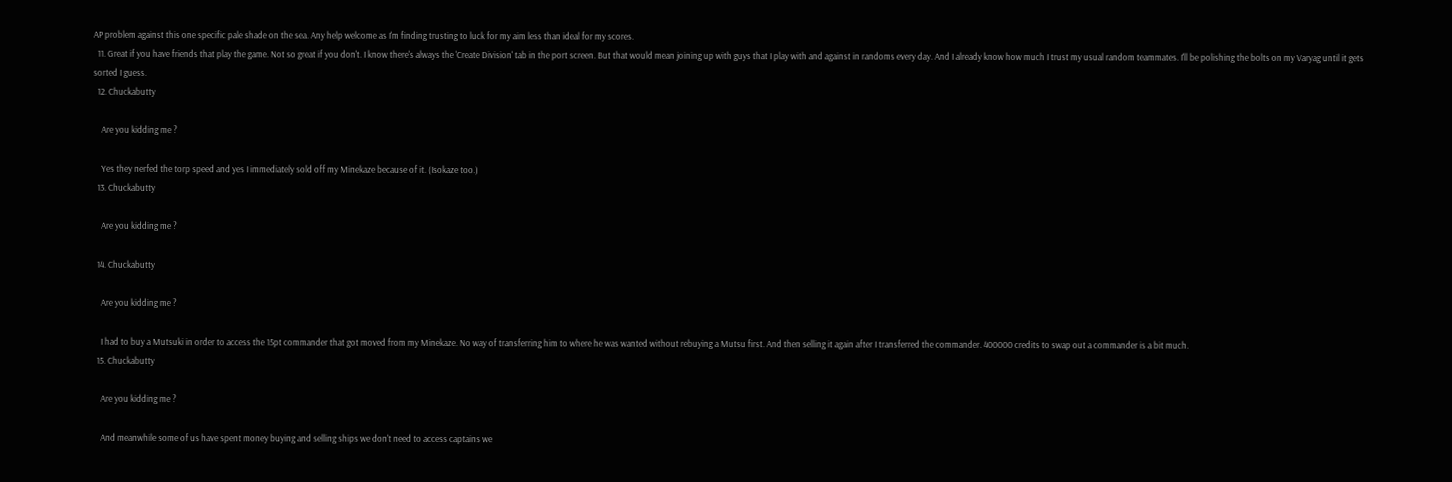AP problem against this one specific pale shade on the sea. Any help welcome as I'm finding trusting to luck for my aim less than ideal for my scores.
  11. Great if you have friends that play the game. Not so great if you don't. I know there's always the 'Create Division' tab in the port screen. But that would mean joining up with guys that I play with and against in randoms every day. And I already know how much I trust my usual random teammates. I'll be polishing the bolts on my Varyag until it gets sorted I guess.
  12. Chuckabutty

    Are you kidding me ?

    Yes they nerfed the torp speed and yes I immediately sold off my Minekaze because of it. (Isokaze too.)
  13. Chuckabutty

    Are you kidding me ?

  14. Chuckabutty

    Are you kidding me ?

    I had to buy a Mutsuki in order to access the 15pt commander that got moved from my Minekaze. No way of transferring him to where he was wanted without rebuying a Mutsu first. And then selling it again after I transferred the commander. 400000 credits to swap out a commander is a bit much.
  15. Chuckabutty

    Are you kidding me ?

    And meanwhile some of us have spent money buying and selling ships we don't need to access captains we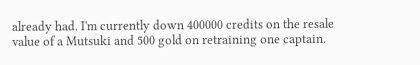already had. I'm currently down 400000 credits on the resale value of a Mutsuki and 500 gold on retraining one captain.